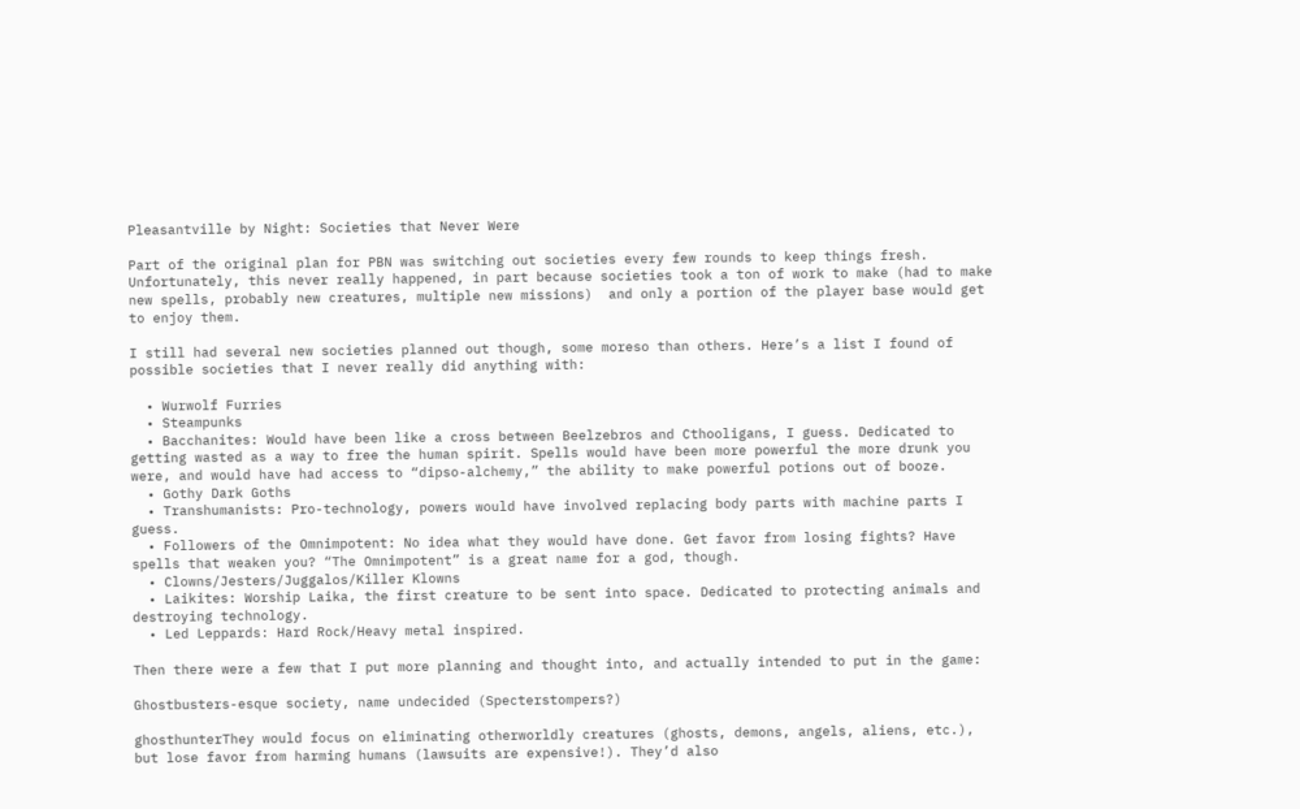Pleasantville by Night: Societies that Never Were

Part of the original plan for PBN was switching out societies every few rounds to keep things fresh. Unfortunately, this never really happened, in part because societies took a ton of work to make (had to make new spells, probably new creatures, multiple new missions)  and only a portion of the player base would get to enjoy them.

I still had several new societies planned out though, some moreso than others. Here’s a list I found of possible societies that I never really did anything with:

  • Wurwolf Furries
  • Steampunks
  • Bacchanites: Would have been like a cross between Beelzebros and Cthooligans, I guess. Dedicated to getting wasted as a way to free the human spirit. Spells would have been more powerful the more drunk you were, and would have had access to “dipso-alchemy,” the ability to make powerful potions out of booze.
  • Gothy Dark Goths
  • Transhumanists: Pro-technology, powers would have involved replacing body parts with machine parts I guess.
  • Followers of the Omnimpotent: No idea what they would have done. Get favor from losing fights? Have spells that weaken you? “The Omnimpotent” is a great name for a god, though.
  • Clowns/Jesters/Juggalos/Killer Klowns
  • Laikites: Worship Laika, the first creature to be sent into space. Dedicated to protecting animals and destroying technology.
  • Led Leppards: Hard Rock/Heavy metal inspired.

Then there were a few that I put more planning and thought into, and actually intended to put in the game:

Ghostbusters-esque society, name undecided (Specterstompers?)

ghosthunterThey would focus on eliminating otherworldly creatures (ghosts, demons, angels, aliens, etc.), but lose favor from harming humans (lawsuits are expensive!). They’d also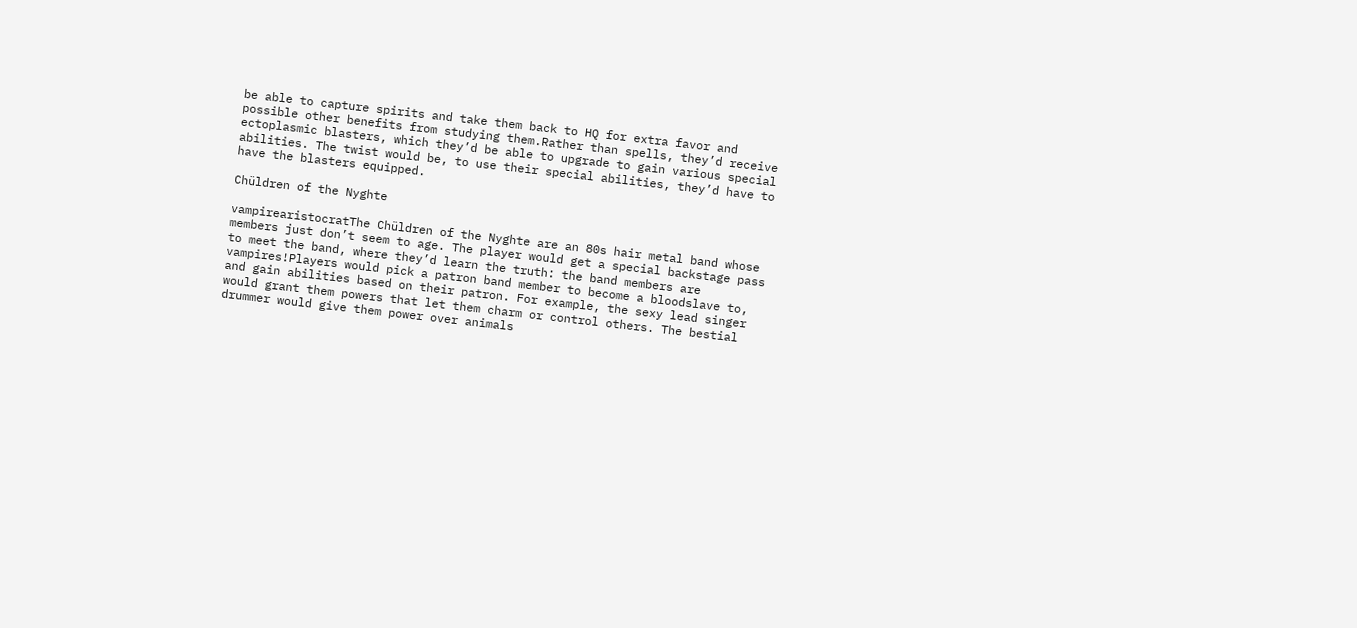be able to capture spirits and take them back to HQ for extra favor and possible other benefits from studying them.Rather than spells, they’d receive ectoplasmic blasters, which they’d be able to upgrade to gain various special abilities. The twist would be, to use their special abilities, they’d have to have the blasters equipped.

Chüldren of the Nyghte

vampirearistocratThe Chüldren of the Nyghte are an 80s hair metal band whose members just don’t seem to age. The player would get a special backstage pass to meet the band, where they’d learn the truth: the band members are vampires!Players would pick a patron band member to become a bloodslave to, and gain abilities based on their patron. For example, the sexy lead singer would grant them powers that let them charm or control others. The bestial drummer would give them power over animals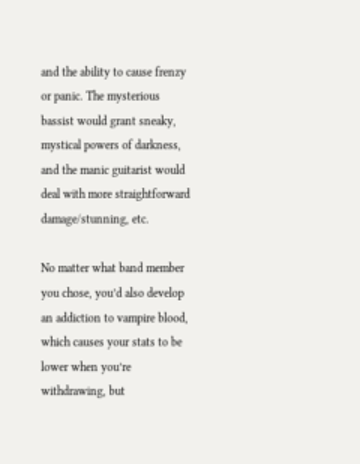and the ability to cause frenzy or panic. The mysterious bassist would grant sneaky, mystical powers of darkness, and the manic guitarist would deal with more straightforward damage/stunning, etc.

No matter what band member you chose, you’d also develop an addiction to vampire blood, which causes your stats to be lower when you’re withdrawing, but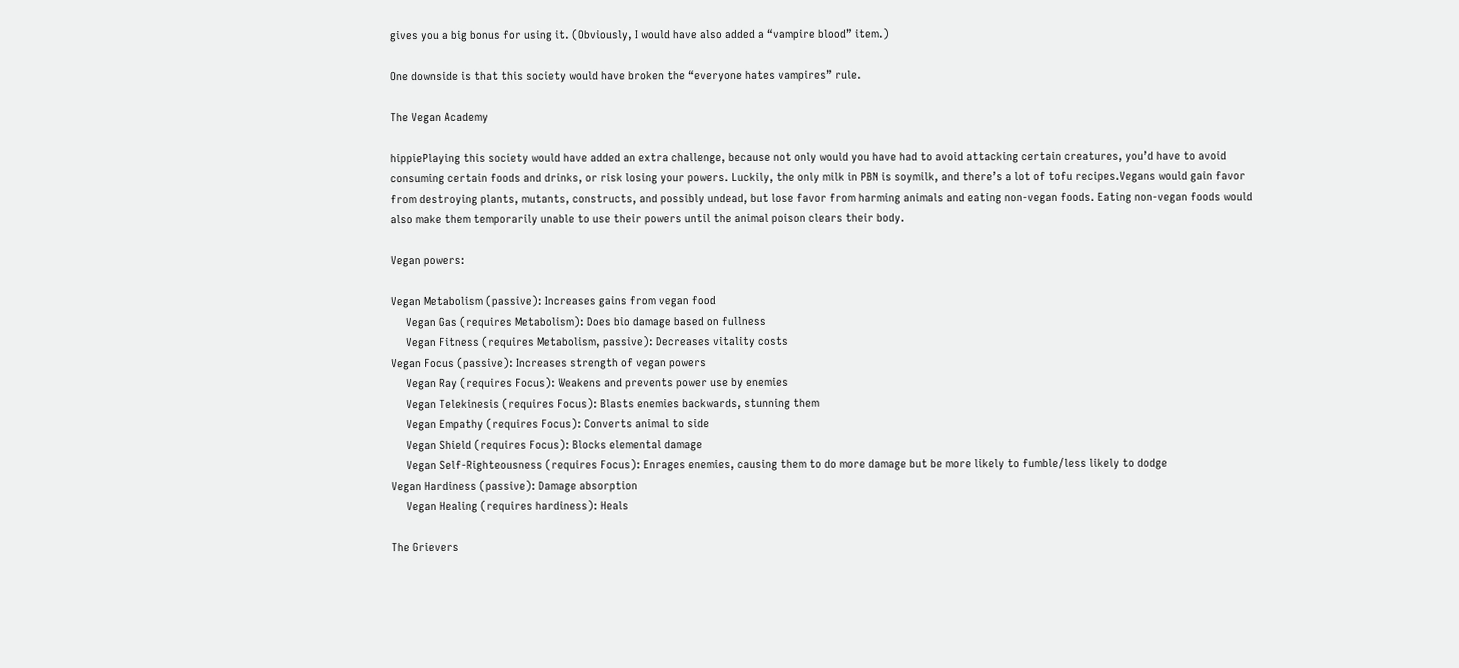gives you a big bonus for using it. (Obviously, I would have also added a “vampire blood” item.)

One downside is that this society would have broken the “everyone hates vampires” rule.

The Vegan Academy

hippiePlaying this society would have added an extra challenge, because not only would you have had to avoid attacking certain creatures, you’d have to avoid consuming certain foods and drinks, or risk losing your powers. Luckily, the only milk in PBN is soymilk, and there’s a lot of tofu recipes.Vegans would gain favor from destroying plants, mutants, constructs, and possibly undead, but lose favor from harming animals and eating non-vegan foods. Eating non-vegan foods would also make them temporarily unable to use their powers until the animal poison clears their body.

Vegan powers:

Vegan Metabolism (passive): Increases gains from vegan food
     Vegan Gas (requires Metabolism): Does bio damage based on fullness
     Vegan Fitness (requires Metabolism, passive): Decreases vitality costs
Vegan Focus (passive): Increases strength of vegan powers
     Vegan Ray (requires Focus): Weakens and prevents power use by enemies
     Vegan Telekinesis (requires Focus): Blasts enemies backwards, stunning them
     Vegan Empathy (requires Focus): Converts animal to side
     Vegan Shield (requires Focus): Blocks elemental damage
     Vegan Self-Righteousness (requires Focus): Enrages enemies, causing them to do more damage but be more likely to fumble/less likely to dodge
Vegan Hardiness (passive): Damage absorption
     Vegan Healing (requires hardiness): Heals

The Grievers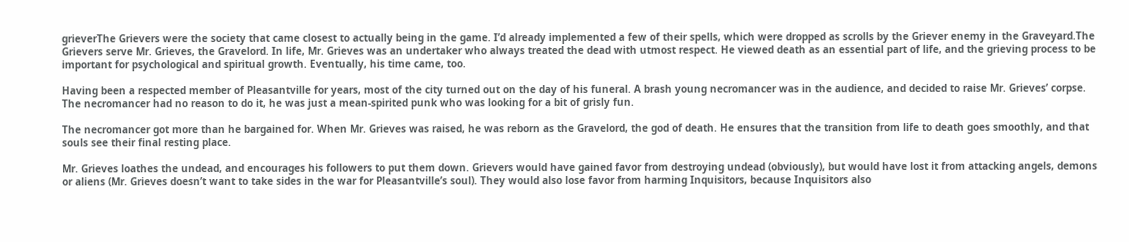grieverThe Grievers were the society that came closest to actually being in the game. I’d already implemented a few of their spells, which were dropped as scrolls by the Griever enemy in the Graveyard.The Grievers serve Mr. Grieves, the Gravelord. In life, Mr. Grieves was an undertaker who always treated the dead with utmost respect. He viewed death as an essential part of life, and the grieving process to be important for psychological and spiritual growth. Eventually, his time came, too.

Having been a respected member of Pleasantville for years, most of the city turned out on the day of his funeral. A brash young necromancer was in the audience, and decided to raise Mr. Grieves’ corpse. The necromancer had no reason to do it, he was just a mean-spirited punk who was looking for a bit of grisly fun.

The necromancer got more than he bargained for. When Mr. Grieves was raised, he was reborn as the Gravelord, the god of death. He ensures that the transition from life to death goes smoothly, and that souls see their final resting place.

Mr. Grieves loathes the undead, and encourages his followers to put them down. Grievers would have gained favor from destroying undead (obviously), but would have lost it from attacking angels, demons or aliens (Mr. Grieves doesn’t want to take sides in the war for Pleasantville’s soul). They would also lose favor from harming Inquisitors, because Inquisitors also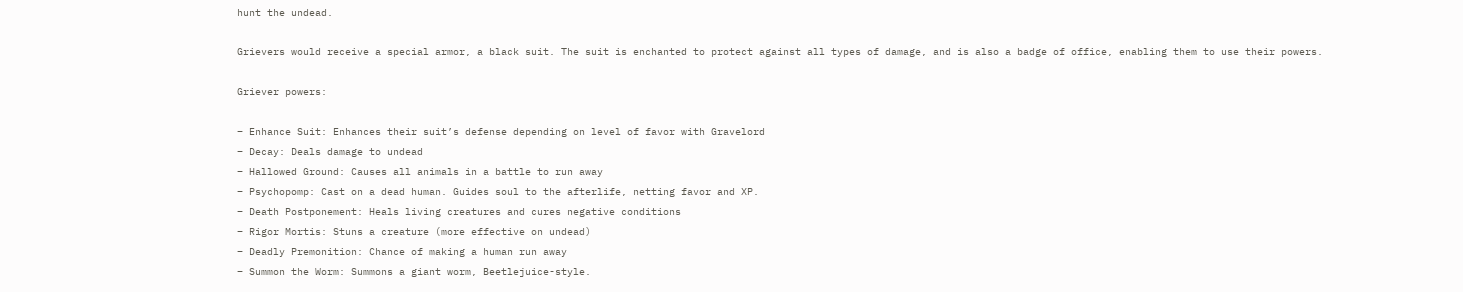hunt the undead.

Grievers would receive a special armor, a black suit. The suit is enchanted to protect against all types of damage, and is also a badge of office, enabling them to use their powers.

Griever powers:

– Enhance Suit: Enhances their suit’s defense depending on level of favor with Gravelord
– Decay: Deals damage to undead
– Hallowed Ground: Causes all animals in a battle to run away
– Psychopomp: Cast on a dead human. Guides soul to the afterlife, netting favor and XP.
– Death Postponement: Heals living creatures and cures negative conditions
– Rigor Mortis: Stuns a creature (more effective on undead)
– Deadly Premonition: Chance of making a human run away
– Summon the Worm: Summons a giant worm, Beetlejuice-style.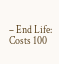– End Life: Costs 100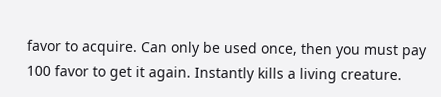favor to acquire. Can only be used once, then you must pay 100 favor to get it again. Instantly kills a living creature.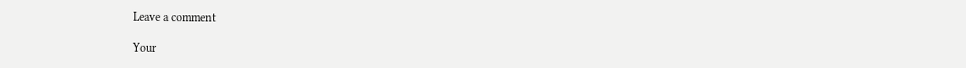Leave a comment

Your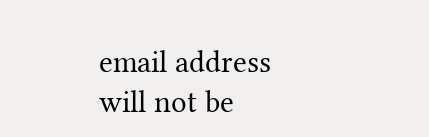email address will not be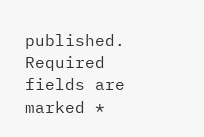published. Required fields are marked *